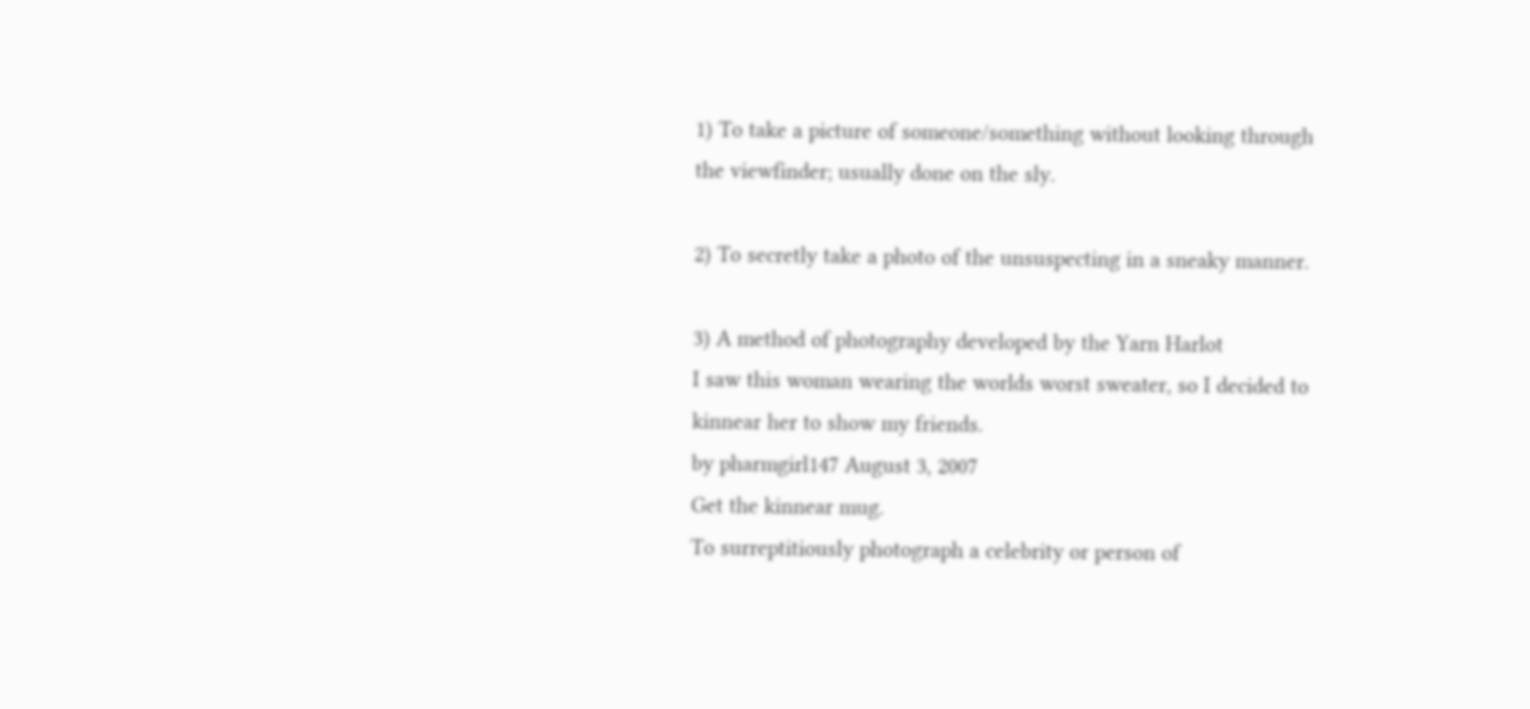1) To take a picture of someone/something without looking through the viewfinder; usually done on the sly.

2) To secretly take a photo of the unsuspecting in a sneaky manner.

3) A method of photography developed by the Yarn Harlot
I saw this woman wearing the worlds worst sweater, so I decided to kinnear her to show my friends.
by pharmgirl147 August 3, 2007
Get the kinnear mug.
To surreptitiously photograph a celebrity or person of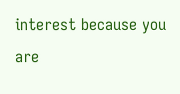interest because you are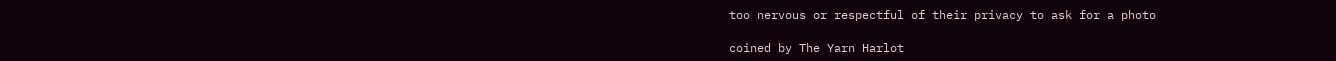too nervous or respectful of their privacy to ask for a photo

coined by The Yarn Harlot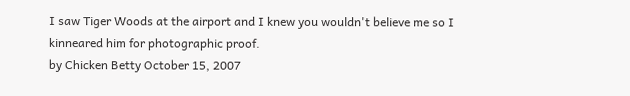I saw Tiger Woods at the airport and I knew you wouldn't believe me so I kinneared him for photographic proof.
by Chicken Betty October 15, 2007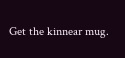Get the kinnear mug.